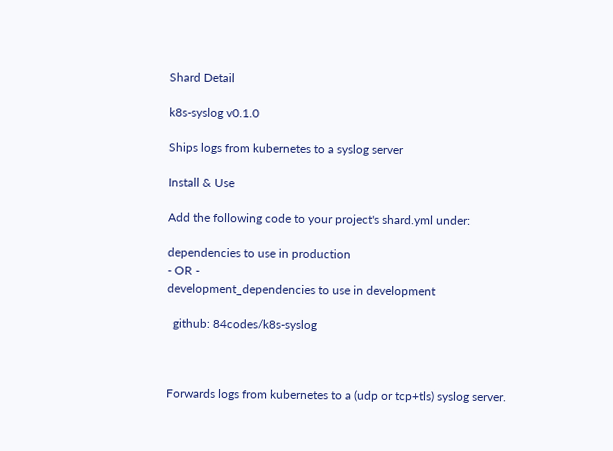Shard Detail

k8s-syslog v0.1.0

Ships logs from kubernetes to a syslog server

Install & Use

Add the following code to your project's shard.yml under:

dependencies to use in production
- OR -
development_dependencies to use in development

  github: 84codes/k8s-syslog



Forwards logs from kubernetes to a (udp or tcp+tls) syslog server.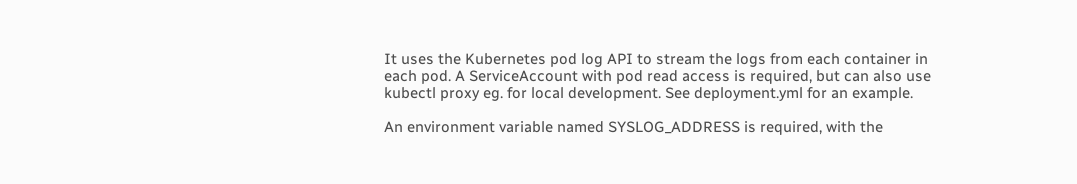It uses the Kubernetes pod log API to stream the logs from each container in each pod. A ServiceAccount with pod read access is required, but can also use kubectl proxy eg. for local development. See deployment.yml for an example.

An environment variable named SYSLOG_ADDRESS is required, with the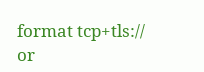format tcp+tls:// or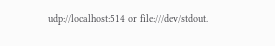udp://localhost:514 or file:///dev/stdout.